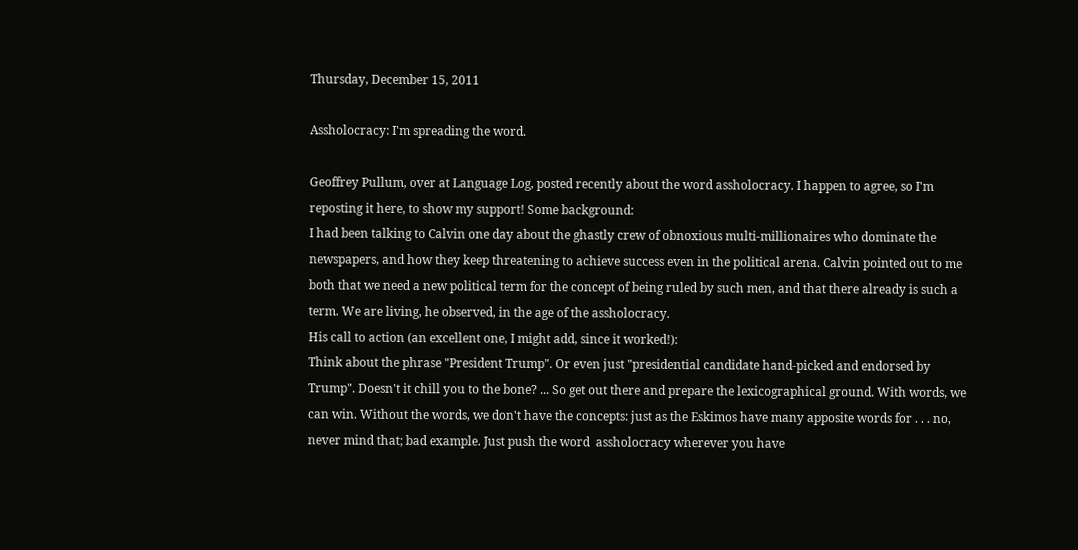Thursday, December 15, 2011

Assholocracy: I'm spreading the word.

Geoffrey Pullum, over at Language Log, posted recently about the word assholocracy. I happen to agree, so I'm reposting it here, to show my support! Some background:
I had been talking to Calvin one day about the ghastly crew of obnoxious multi-millionaires who dominate the newspapers, and how they keep threatening to achieve success even in the political arena. Calvin pointed out to me both that we need a new political term for the concept of being ruled by such men, and that there already is such a term. We are living, he observed, in the age of the assholocracy.
His call to action (an excellent one, I might add, since it worked!):
Think about the phrase "President Trump". Or even just "presidential candidate hand-picked and endorsed by Trump". Doesn't it chill you to the bone? ... So get out there and prepare the lexicographical ground. With words, we can win. Without the words, we don't have the concepts: just as the Eskimos have many apposite words for . . . no, never mind that; bad example. Just push the word  assholocracy wherever you have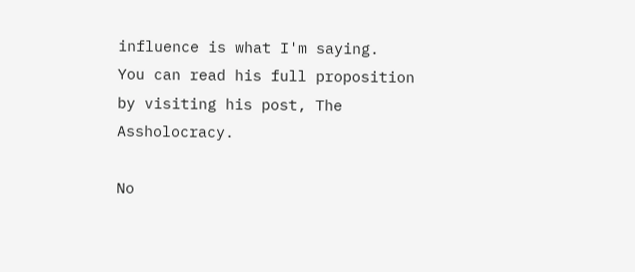influence is what I'm saying.
You can read his full proposition by visiting his post, The Assholocracy.

No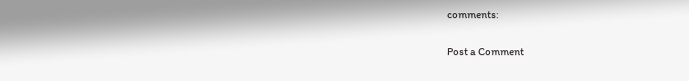comments:

Post a Comment